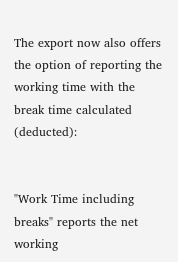The export now also offers the option of reporting the working time with the break time calculated (deducted):


"Work Time including breaks" reports the net working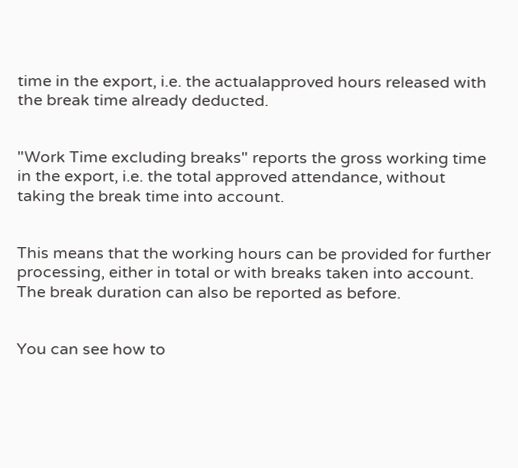time in the export, i.e. the actualapproved hours released with the break time already deducted.


"Work Time excluding breaks" reports the gross working time in the export, i.e. the total approved attendance, without taking the break time into account.


This means that the working hours can be provided for further processing, either in total or with breaks taken into account. The break duration can also be reported as before.


You can see how to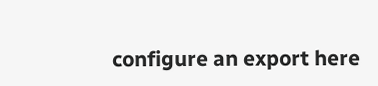configure an export here